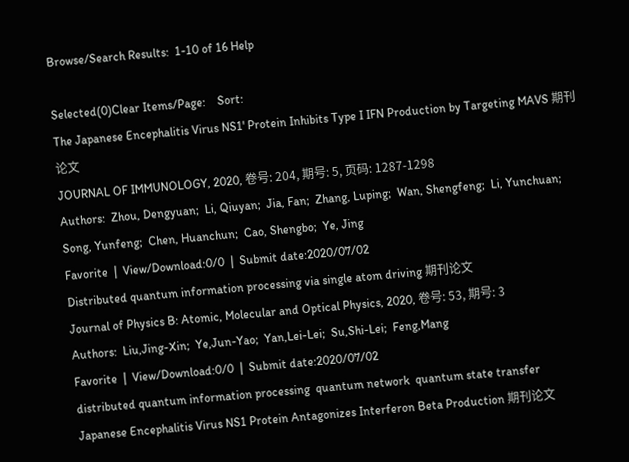Browse/Search Results:  1-10 of 16 Help

Selected(0)Clear Items/Page:    Sort:
The Japanese Encephalitis Virus NS1' Protein Inhibits Type I IFN Production by Targeting MAVS 期刊论文
JOURNAL OF IMMUNOLOGY, 2020, 卷号: 204, 期号: 5, 页码: 1287-1298
Authors:  Zhou, Dengyuan;  Li, Qiuyan;  Jia, Fan;  Zhang, Luping;  Wan, Shengfeng;  Li, Yunchuan;  Song, Yunfeng;  Chen, Huanchun;  Cao, Shengbo;  Ye, Jing
Favorite  |  View/Download:0/0  |  Submit date:2020/07/02
Distributed quantum information processing via single atom driving 期刊论文
Journal of Physics B: Atomic, Molecular and Optical Physics, 2020, 卷号: 53, 期号: 3
Authors:  Liu,Jing-Xin;  Ye,Jun-Yao;  Yan,Lei-Lei;  Su,Shi-Lei;  Feng,Mang
Favorite  |  View/Download:0/0  |  Submit date:2020/07/02
distributed quantum information processing  quantum network  quantum state transfer
Japanese Encephalitis Virus NS1 Protein Antagonizes Interferon Beta Production 期刊论文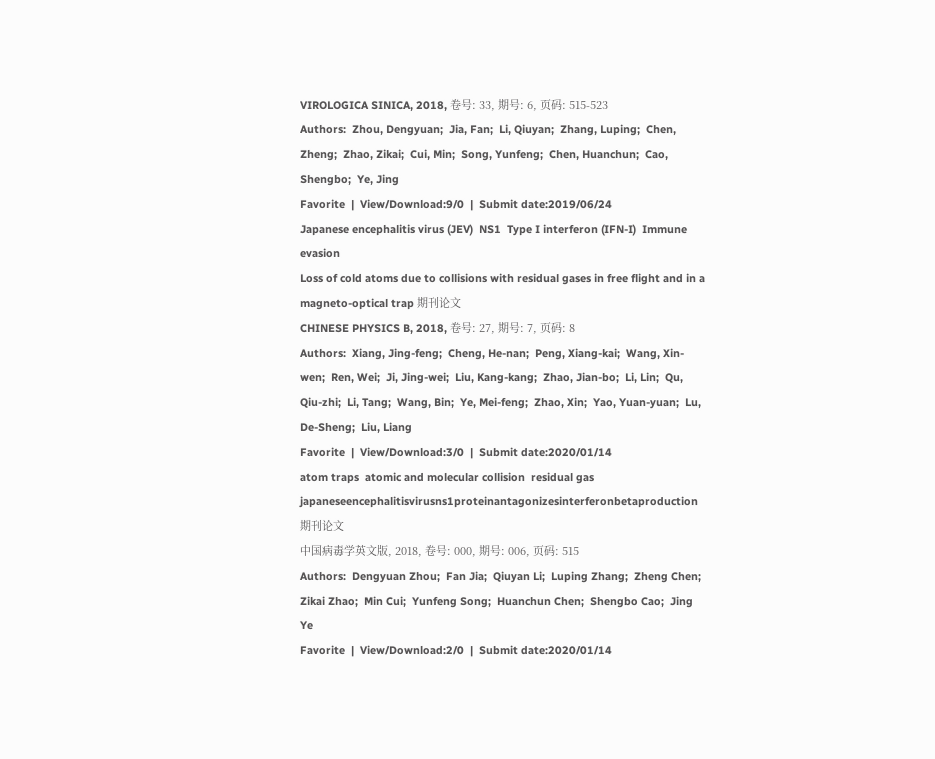VIROLOGICA SINICA, 2018, 卷号: 33, 期号: 6, 页码: 515-523
Authors:  Zhou, Dengyuan;  Jia, Fan;  Li, Qiuyan;  Zhang, Luping;  Chen, Zheng;  Zhao, Zikai;  Cui, Min;  Song, Yunfeng;  Chen, Huanchun;  Cao, Shengbo;  Ye, Jing
Favorite  |  View/Download:9/0  |  Submit date:2019/06/24
Japanese encephalitis virus (JEV)  NS1  Type I interferon (IFN-I)  Immune evasion
Loss of cold atoms due to collisions with residual gases in free flight and in a magneto-optical trap 期刊论文
CHINESE PHYSICS B, 2018, 卷号: 27, 期号: 7, 页码: 8
Authors:  Xiang, Jing-feng;  Cheng, He-nan;  Peng, Xiang-kai;  Wang, Xin-wen;  Ren, Wei;  Ji, Jing-wei;  Liu, Kang-kang;  Zhao, Jian-bo;  Li, Lin;  Qu, Qiu-zhi;  Li, Tang;  Wang, Bin;  Ye, Mei-feng;  Zhao, Xin;  Yao, Yuan-yuan;  Lu, De-Sheng;  Liu, Liang
Favorite  |  View/Download:3/0  |  Submit date:2020/01/14
atom traps  atomic and molecular collision  residual gas
japaneseencephalitisvirusns1proteinantagonizesinterferonbetaproduction 期刊论文
中国病毒学英文版, 2018, 卷号: 000, 期号: 006, 页码: 515
Authors:  Dengyuan Zhou;  Fan Jia;  Qiuyan Li;  Luping Zhang;  Zheng Chen;  Zikai Zhao;  Min Cui;  Yunfeng Song;  Huanchun Chen;  Shengbo Cao;  Jing Ye
Favorite  |  View/Download:2/0  |  Submit date:2020/01/14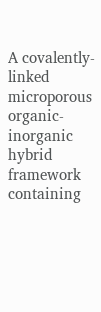A covalently-linked microporous organic-inorganic hybrid framework containing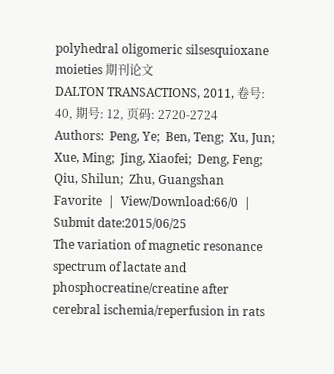polyhedral oligomeric silsesquioxane moieties 期刊论文
DALTON TRANSACTIONS, 2011, 卷号: 40, 期号: 12, 页码: 2720-2724
Authors:  Peng, Ye;  Ben, Teng;  Xu, Jun;  Xue, Ming;  Jing, Xiaofei;  Deng, Feng;  Qiu, Shilun;  Zhu, Guangshan
Favorite  |  View/Download:66/0  |  Submit date:2015/06/25
The variation of magnetic resonance spectrum of lactate and phosphocreatine/creatine after cerebral ischemia/reperfusion in rats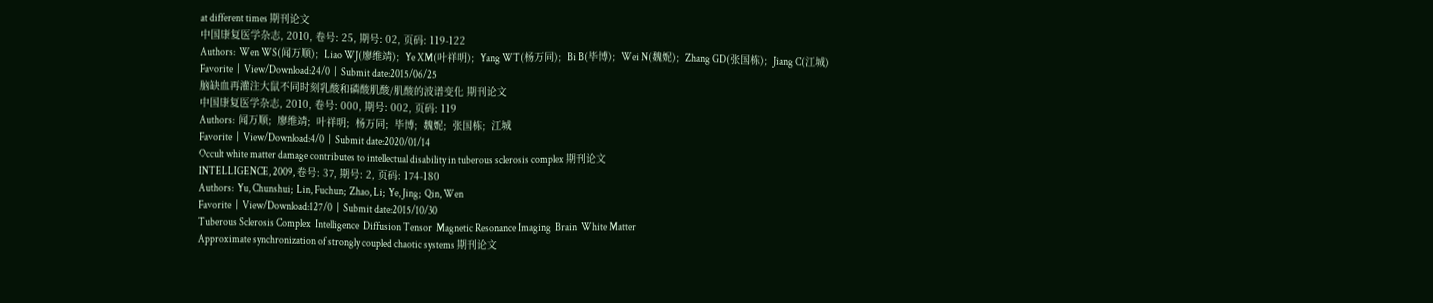at different times 期刊论文
中国康复医学杂志, 2010, 卷号: 25, 期号: 02, 页码: 119-122
Authors:  Wen WS(闻万顺);  Liao WJ(廖维靖);  Ye XM(叶祥明);  Yang WT(杨万同);  Bi B(毕博);  Wei N(魏妮);  Zhang GD(张国栋);  Jiang C(江城)
Favorite  |  View/Download:24/0  |  Submit date:2015/06/25
脑缺血再灌注大鼠不同时刻乳酸和磷酸肌酸/肌酸的波谱变化 期刊论文
中国康复医学杂志, 2010, 卷号: 000, 期号: 002, 页码: 119
Authors:  闻万顺;  廖维靖;  叶祥明;  杨万同;  毕博;  魏妮;  张国栋;  江城
Favorite  |  View/Download:4/0  |  Submit date:2020/01/14
Occult white matter damage contributes to intellectual disability in tuberous sclerosis complex 期刊论文
INTELLIGENCE, 2009, 卷号: 37, 期号: 2, 页码: 174-180
Authors:  Yu, Chunshui;  Lin, Fuchun;  Zhao, Li;  Ye, Jing;  Qin, Wen
Favorite  |  View/Download:127/0  |  Submit date:2015/10/30
Tuberous Sclerosis Complex  Intelligence  Diffusion Tensor  Magnetic Resonance Imaging  Brain  White Matter
Approximate synchronization of strongly coupled chaotic systems 期刊论文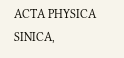ACTA PHYSICA SINICA,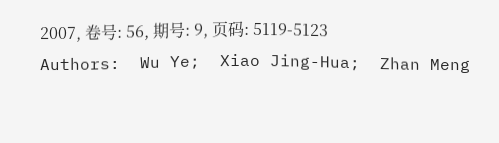2007, 卷号: 56, 期号: 9, 页码: 5119-5123
Authors:  Wu Ye;  Xiao Jing-Hua;  Zhan Meng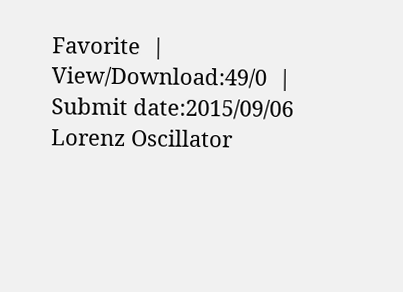Favorite  |  View/Download:49/0  |  Submit date:2015/09/06
Lorenz Oscillator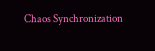Chaos Synchronization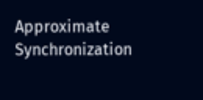Approximate Synchronization